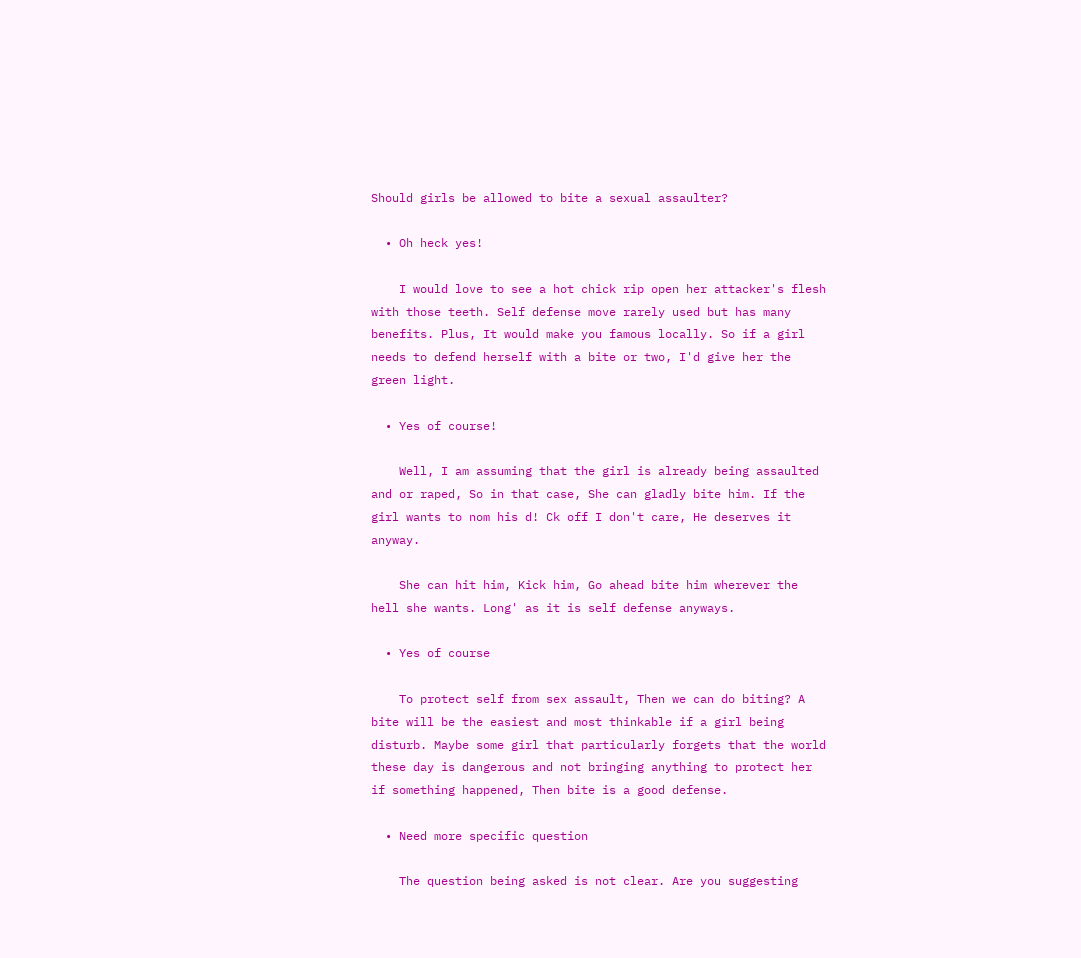Should girls be allowed to bite a sexual assaulter?

  • Oh heck yes!

    I would love to see a hot chick rip open her attacker's flesh with those teeth. Self defense move rarely used but has many benefits. Plus, It would make you famous locally. So if a girl needs to defend herself with a bite or two, I'd give her the green light.

  • Yes of course!

    Well, I am assuming that the girl is already being assaulted and or raped, So in that case, She can gladly bite him. If the girl wants to nom his d! Ck off I don't care, He deserves it anyway.

    She can hit him, Kick him, Go ahead bite him wherever the hell she wants. Long' as it is self defense anyways.

  • Yes of course

    To protect self from sex assault, Then we can do biting? A bite will be the easiest and most thinkable if a girl being disturb. Maybe some girl that particularly forgets that the world these day is dangerous and not bringing anything to protect her if something happened, Then bite is a good defense.

  • Need more specific question

    The question being asked is not clear. Are you suggesting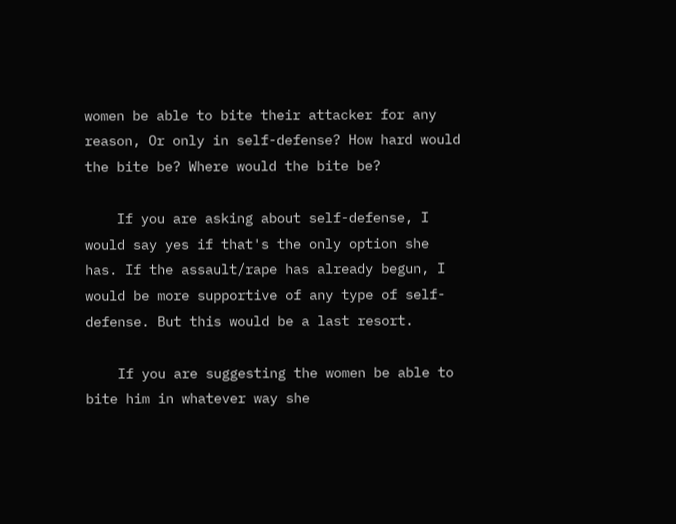women be able to bite their attacker for any reason, Or only in self-defense? How hard would the bite be? Where would the bite be?

    If you are asking about self-defense, I would say yes if that's the only option she has. If the assault/rape has already begun, I would be more supportive of any type of self-defense. But this would be a last resort.

    If you are suggesting the women be able to bite him in whatever way she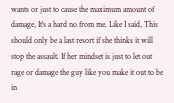wants or just to cause the maximum amount of damage, It's a hard no from me. Like I said, This should only be a last resort if she thinks it will stop the assault. If her mindset is just to let out rage or damage the guy like you make it out to be in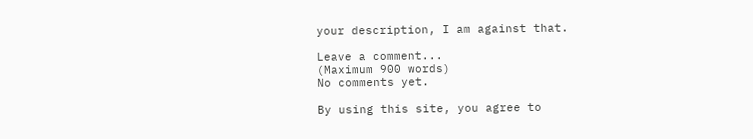your description, I am against that.

Leave a comment...
(Maximum 900 words)
No comments yet.

By using this site, you agree to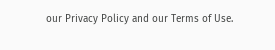our Privacy Policy and our Terms of Use.